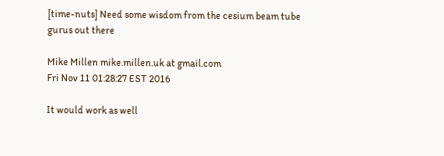[time-nuts] Need some wisdom from the cesium beam tube gurus out there

Mike Millen mike.millen.uk at gmail.com
Fri Nov 11 01:28:27 EST 2016

It would work as well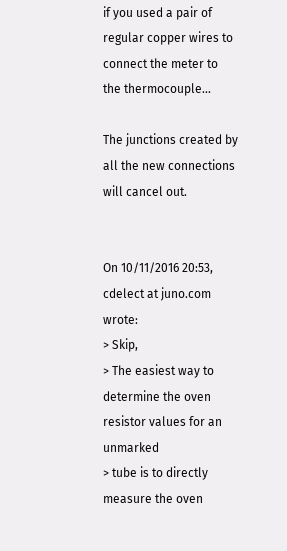if you used a pair of regular copper wires to
connect the meter to the thermocouple...

The junctions created by all the new connections will cancel out.


On 10/11/2016 20:53, cdelect at juno.com wrote:
> Skip,
> The easiest way to determine the oven resistor values for an unmarked
> tube is to directly measure the oven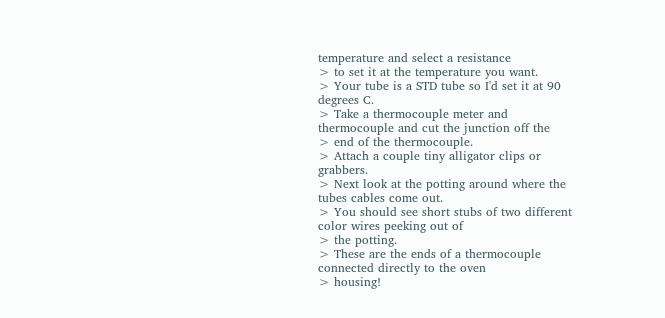temperature and select a resistance
> to set it at the temperature you want.
> Your tube is a STD tube so I'd set it at 90 degrees C.
> Take a thermocouple meter and thermocouple and cut the junction off the
> end of the thermocouple.
> Attach a couple tiny alligator clips or grabbers.
> Next look at the potting around where the tubes cables come out.
> You should see short stubs of two different color wires peeking out of
> the potting.
> These are the ends of a thermocouple connected directly to the oven
> housing!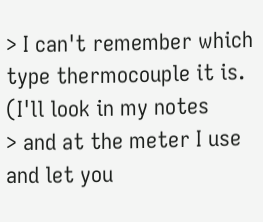> I can't remember which type thermocouple it is. (I'll look in my notes
> and at the meter I use and let you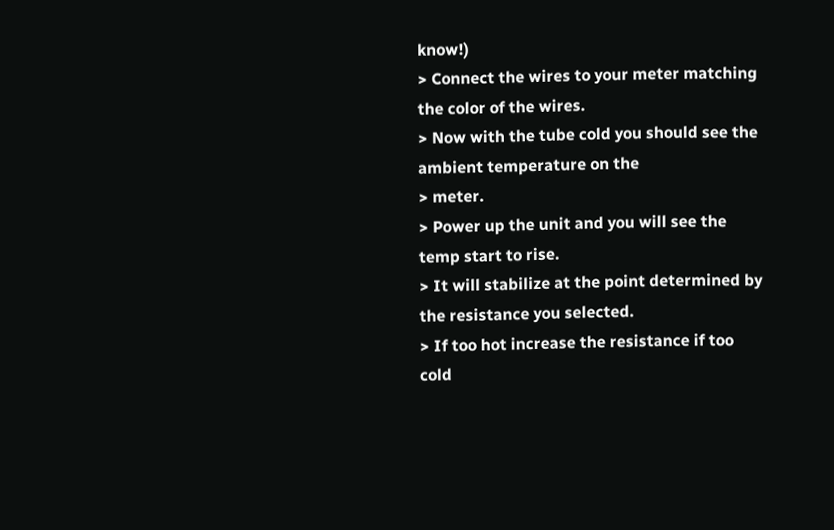know!)
> Connect the wires to your meter matching the color of the wires.
> Now with the tube cold you should see the ambient temperature on the
> meter.
> Power up the unit and you will see the temp start to rise.
> It will stabilize at the point determined by the resistance you selected.
> If too hot increase the resistance if too cold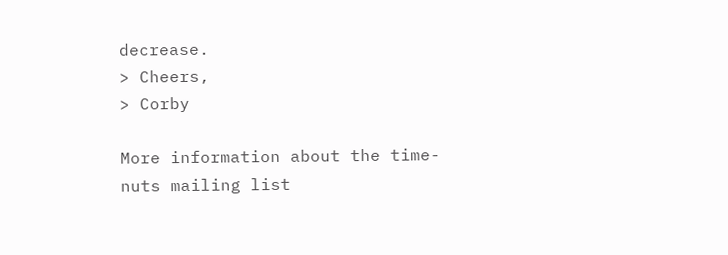decrease.
> Cheers,
> Corby

More information about the time-nuts mailing list